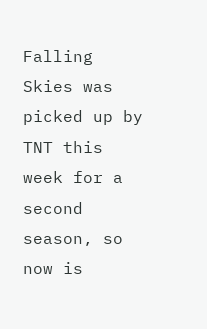Falling Skies was picked up by TNT this week for a second season, so now is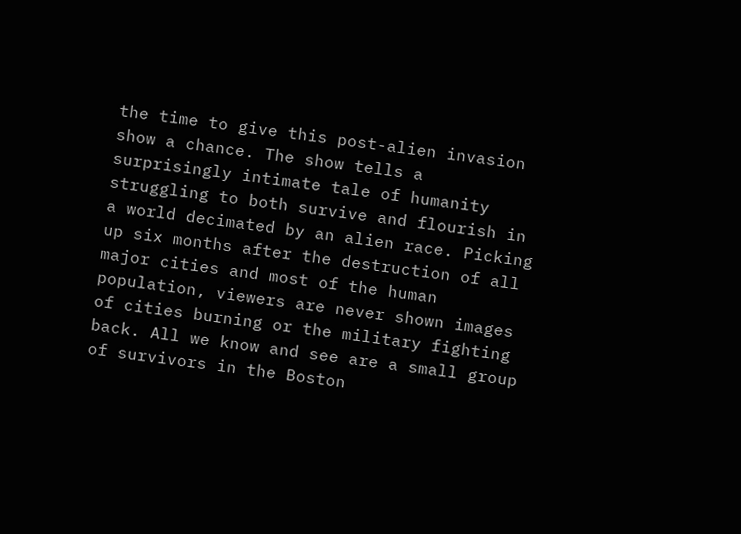the time to give this post-alien invasion show a chance. The show tells a surprisingly intimate tale of humanity struggling to both survive and flourish in a world decimated by an alien race. Picking up six months after the destruction of all major cities and most of the human population, viewers are never shown images of cities burning or the military fighting back. All we know and see are a small group of survivors in the Boston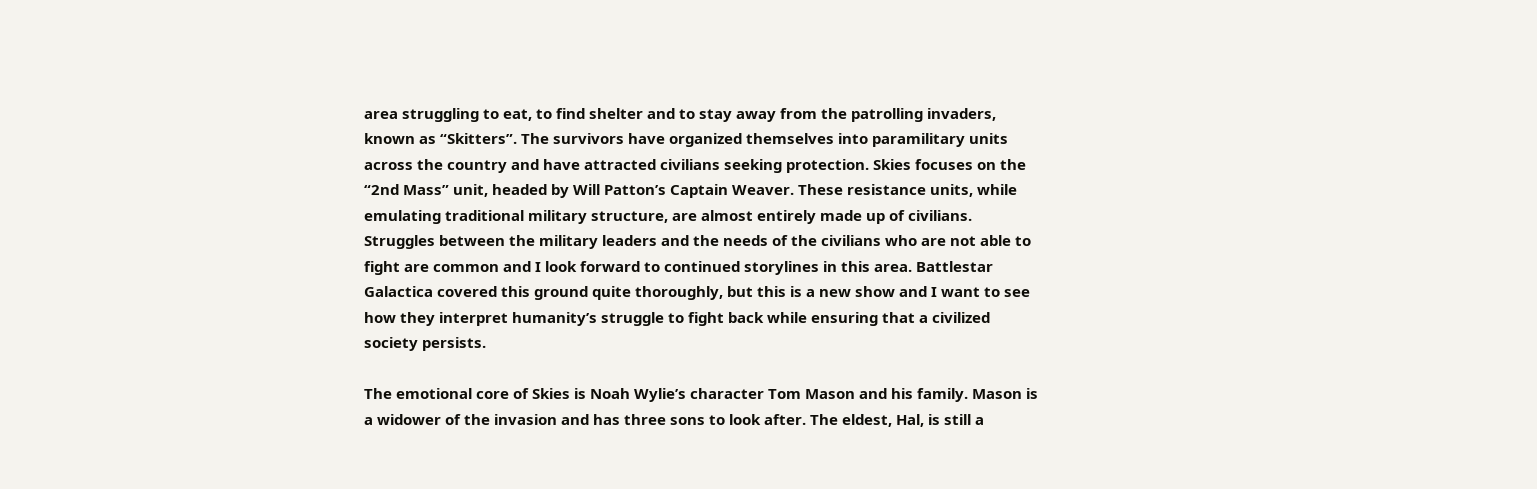area struggling to eat, to find shelter and to stay away from the patrolling invaders, known as “Skitters”. The survivors have organized themselves into paramilitary units across the country and have attracted civilians seeking protection. Skies focuses on the “2nd Mass” unit, headed by Will Patton’s Captain Weaver. These resistance units, while emulating traditional military structure, are almost entirely made up of civilians. Struggles between the military leaders and the needs of the civilians who are not able to fight are common and I look forward to continued storylines in this area. Battlestar Galactica covered this ground quite thoroughly, but this is a new show and I want to see how they interpret humanity’s struggle to fight back while ensuring that a civilized society persists.

The emotional core of Skies is Noah Wylie’s character Tom Mason and his family. Mason is a widower of the invasion and has three sons to look after. The eldest, Hal, is still a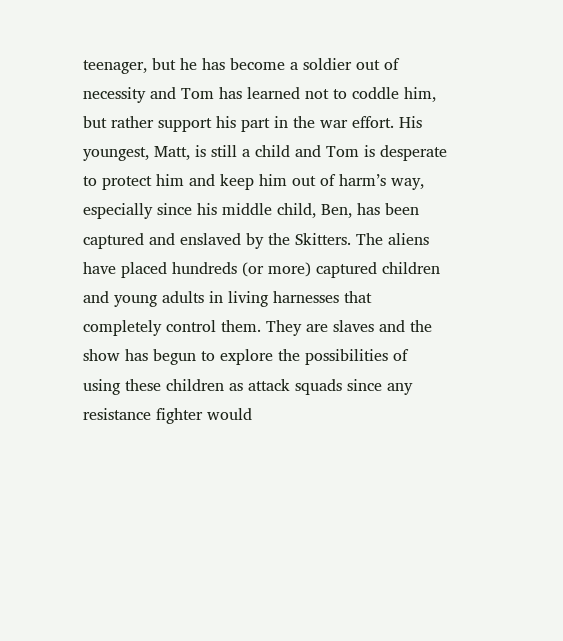teenager, but he has become a soldier out of necessity and Tom has learned not to coddle him, but rather support his part in the war effort. His youngest, Matt, is still a child and Tom is desperate to protect him and keep him out of harm’s way, especially since his middle child, Ben, has been captured and enslaved by the Skitters. The aliens have placed hundreds (or more) captured children and young adults in living harnesses that completely control them. They are slaves and the show has begun to explore the possibilities of using these children as attack squads since any resistance fighter would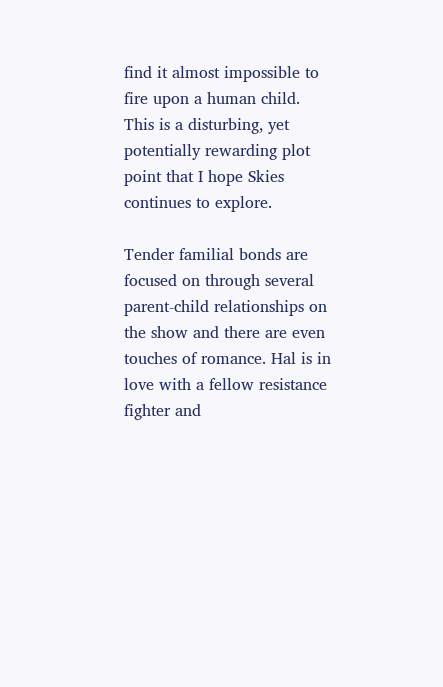find it almost impossible to fire upon a human child. This is a disturbing, yet potentially rewarding plot point that I hope Skies continues to explore.

Tender familial bonds are focused on through several parent-child relationships on the show and there are even touches of romance. Hal is in love with a fellow resistance fighter and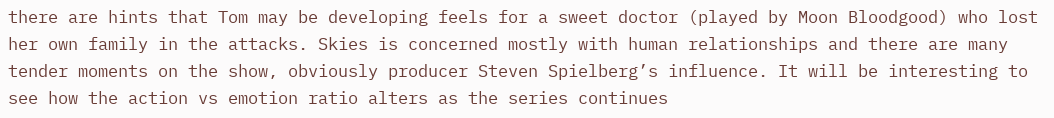there are hints that Tom may be developing feels for a sweet doctor (played by Moon Bloodgood) who lost her own family in the attacks. Skies is concerned mostly with human relationships and there are many tender moments on the show, obviously producer Steven Spielberg’s influence. It will be interesting to see how the action vs emotion ratio alters as the series continues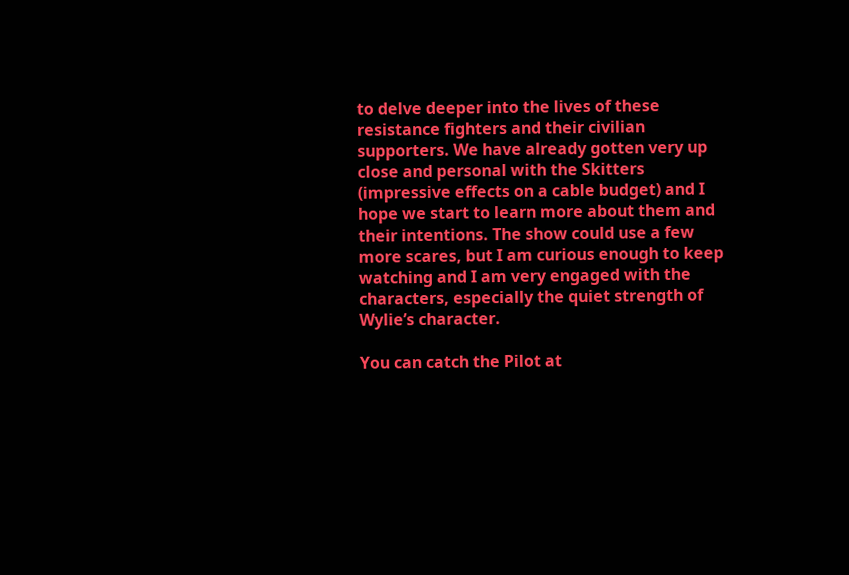to delve deeper into the lives of these resistance fighters and their civilian supporters. We have already gotten very up close and personal with the Skitters (impressive effects on a cable budget) and I hope we start to learn more about them and their intentions. The show could use a few more scares, but I am curious enough to keep watching and I am very engaged with the characters, especially the quiet strength of Wylie’s character.

You can catch the Pilot at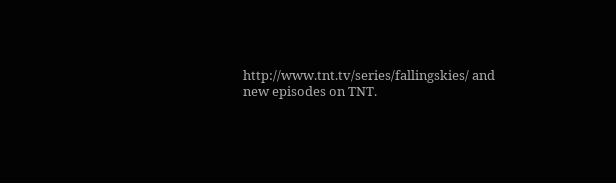http://www.tnt.tv/series/fallingskies/ and new episodes on TNT.